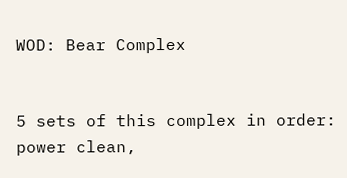WOD: Bear Complex


5 sets of this complex in order: power clean,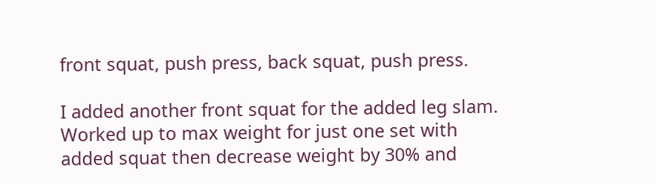front squat, push press, back squat, push press.

I added another front squat for the added leg slam. Worked up to max weight for just one set with added squat then decrease weight by 30% and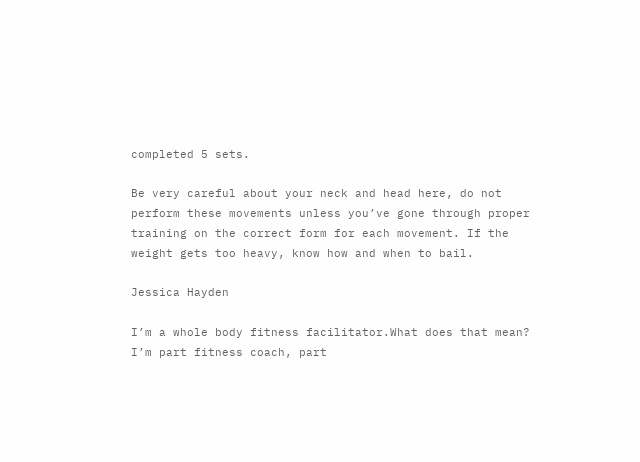completed 5 sets.

Be very careful about your neck and head here, do not perform these movements unless you’ve gone through proper training on the correct form for each movement. If the weight gets too heavy, know how and when to bail.

Jessica Hayden

I’m a whole body fitness facilitator.What does that mean? I’m part fitness coach, part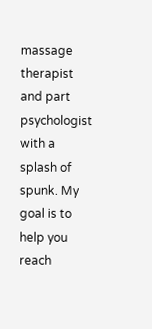massage therapist and part psychologist with a splash of spunk. My goal is to help you reach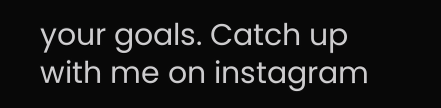your goals. Catch up with me on instagram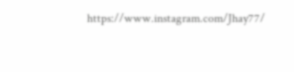https://www.instagram.com/Jhay77/